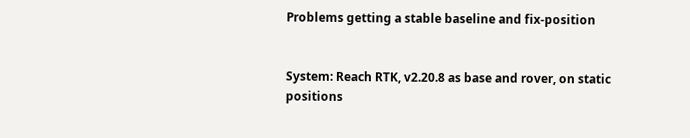Problems getting a stable baseline and fix-position


System: Reach RTK, v2.20.8 as base and rover, on static positions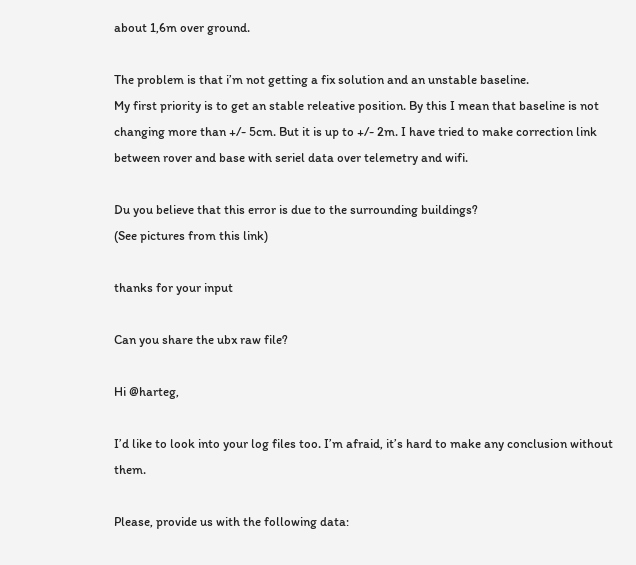about 1,6m over ground.

The problem is that i’m not getting a fix solution and an unstable baseline.
My first priority is to get an stable releative position. By this I mean that baseline is not changing more than +/- 5cm. But it is up to +/- 2m. I have tried to make correction link between rover and base with seriel data over telemetry and wifi.

Du you believe that this error is due to the surrounding buildings?
(See pictures from this link)

thanks for your input

Can you share the ubx raw file?

Hi @harteg,

I’d like to look into your log files too. I’m afraid, it’s hard to make any conclusion without them.

Please, provide us with the following data: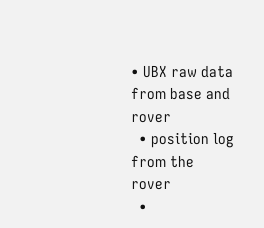• UBX raw data from base and rover
  • position log from the rover
  •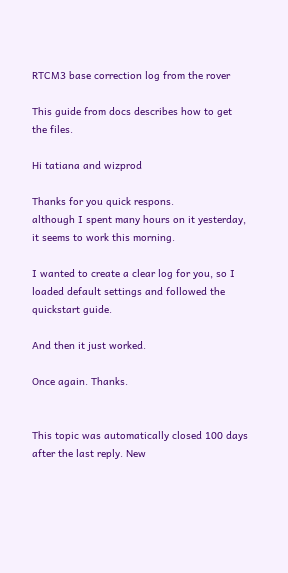RTCM3 base correction log from the rover

This guide from docs describes how to get the files.

Hi tatiana and wizprod

Thanks for you quick respons.
although I spent many hours on it yesterday, it seems to work this morning.

I wanted to create a clear log for you, so I loaded default settings and followed the quickstart guide.

And then it just worked.

Once again. Thanks.


This topic was automatically closed 100 days after the last reply. New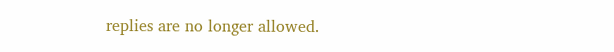replies are no longer allowed.